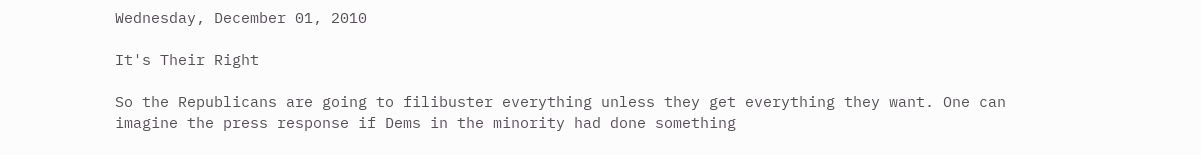Wednesday, December 01, 2010

It's Their Right

So the Republicans are going to filibuster everything unless they get everything they want. One can imagine the press response if Dems in the minority had done something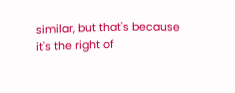similar, but that's because it's the right of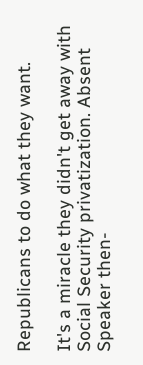Republicans to do what they want.

It's a miracle they didn't get away with Social Security privatization. Absent Speaker then-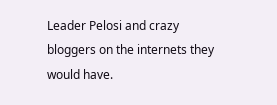Leader Pelosi and crazy bloggers on the internets they would have.